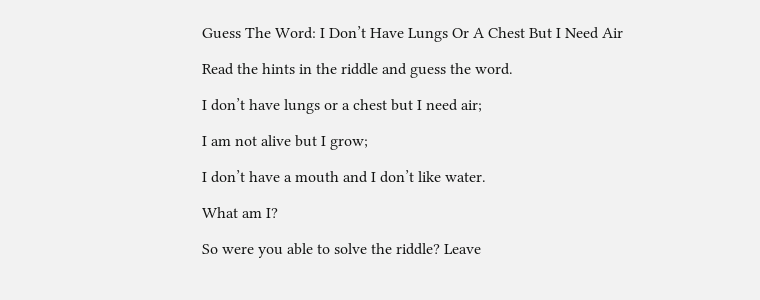Guess The Word: I Don’t Have Lungs Or A Chest But I Need Air

Read the hints in the riddle and guess the word.

I don’t have lungs or a chest but I need air;

I am not alive but I grow;

I don’t have a mouth and I don’t like water.

What am I?

So were you able to solve the riddle? Leave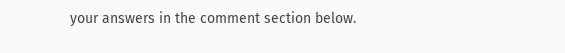your answers in the comment section below.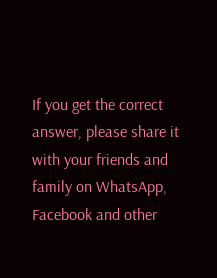If you get the correct answer, please share it with your friends and family on WhatsApp, Facebook and other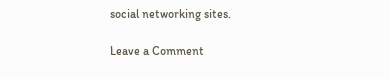social networking sites.

Leave a Comment